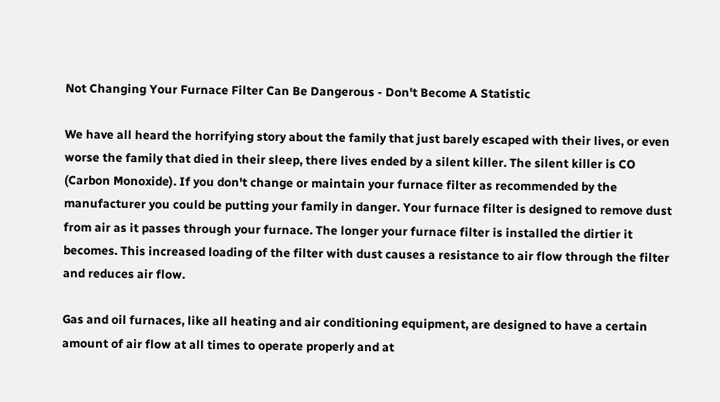Not Changing Your Furnace Filter Can Be Dangerous - Don't Become A Statistic

We have all heard the horrifying story about the family that just barely escaped with their lives, or even worse the family that died in their sleep, there lives ended by a silent killer. The silent killer is CO (Carbon Monoxide). If you don't change or maintain your furnace filter as recommended by the manufacturer you could be putting your family in danger. Your furnace filter is designed to remove dust from air as it passes through your furnace. The longer your furnace filter is installed the dirtier it becomes. This increased loading of the filter with dust causes a resistance to air flow through the filter and reduces air flow.

Gas and oil furnaces, like all heating and air conditioning equipment, are designed to have a certain amount of air flow at all times to operate properly and at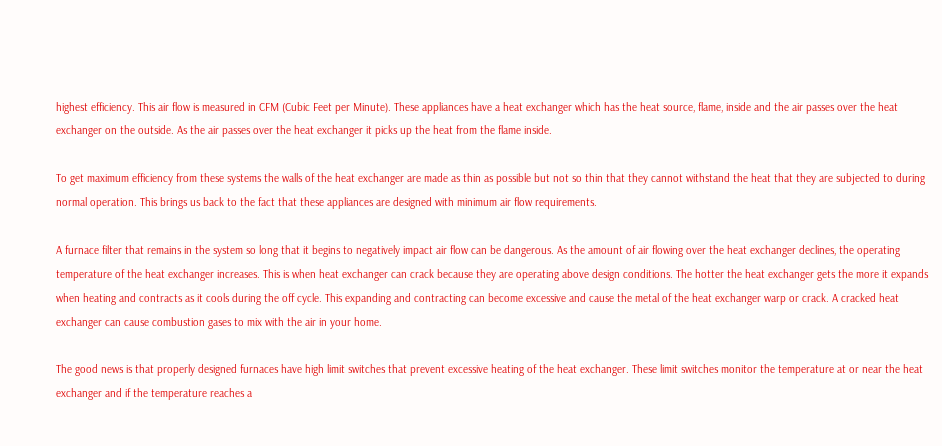highest efficiency. This air flow is measured in CFM (Cubic Feet per Minute). These appliances have a heat exchanger which has the heat source, flame, inside and the air passes over the heat exchanger on the outside. As the air passes over the heat exchanger it picks up the heat from the flame inside.

To get maximum efficiency from these systems the walls of the heat exchanger are made as thin as possible but not so thin that they cannot withstand the heat that they are subjected to during normal operation. This brings us back to the fact that these appliances are designed with minimum air flow requirements.

A furnace filter that remains in the system so long that it begins to negatively impact air flow can be dangerous. As the amount of air flowing over the heat exchanger declines, the operating temperature of the heat exchanger increases. This is when heat exchanger can crack because they are operating above design conditions. The hotter the heat exchanger gets the more it expands when heating and contracts as it cools during the off cycle. This expanding and contracting can become excessive and cause the metal of the heat exchanger warp or crack. A cracked heat exchanger can cause combustion gases to mix with the air in your home.

The good news is that properly designed furnaces have high limit switches that prevent excessive heating of the heat exchanger. These limit switches monitor the temperature at or near the heat exchanger and if the temperature reaches a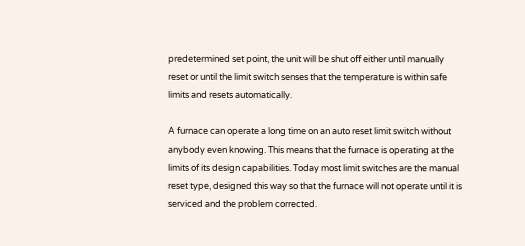predetermined set point, the unit will be shut off either until manually reset or until the limit switch senses that the temperature is within safe limits and resets automatically.

A furnace can operate a long time on an auto reset limit switch without anybody even knowing. This means that the furnace is operating at the limits of its design capabilities. Today most limit switches are the manual reset type, designed this way so that the furnace will not operate until it is serviced and the problem corrected.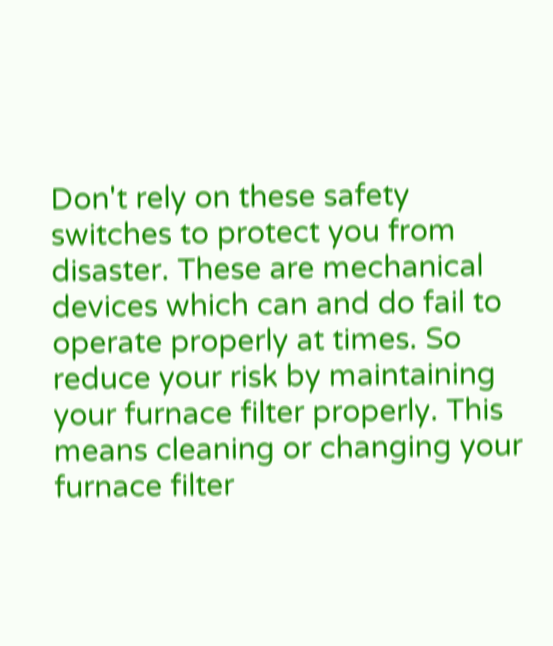Don't rely on these safety switches to protect you from disaster. These are mechanical devices which can and do fail to operate properly at times. So reduce your risk by maintaining your furnace filter properly. This means cleaning or changing your furnace filter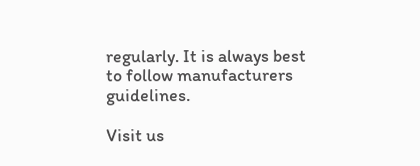regularly. It is always best to follow manufacturers guidelines.

Visit us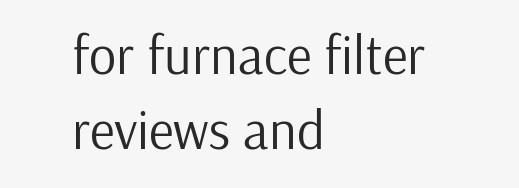for furnace filter reviews and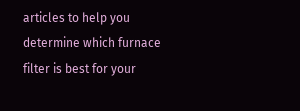articles to help you determine which furnace filter is best for your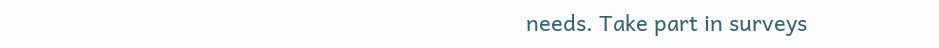needs. Take part in surveys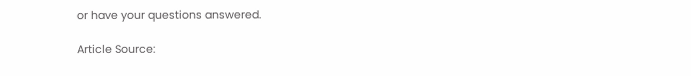or have your questions answered.

Article Source: